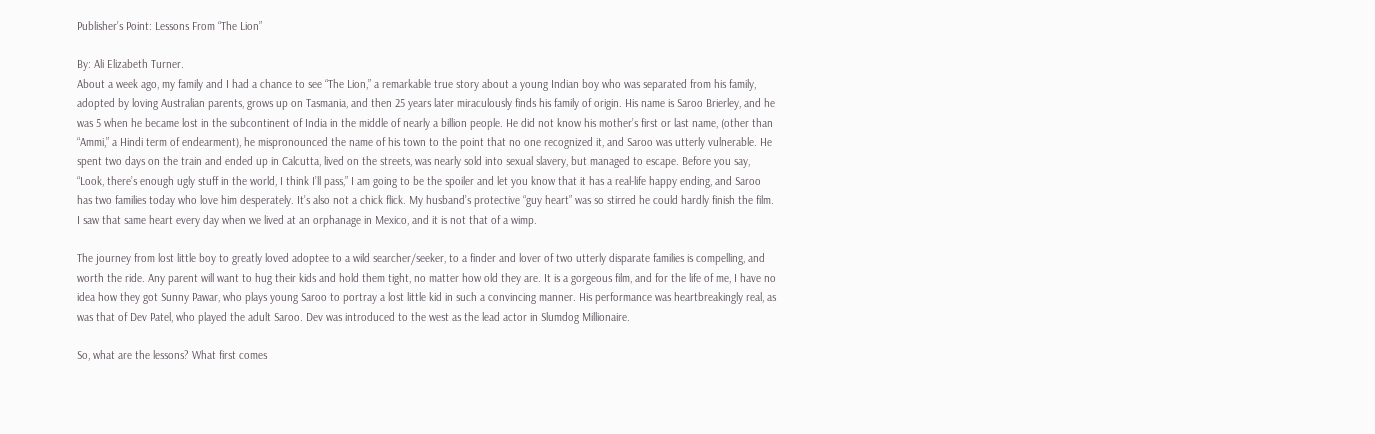Publisher’s Point: Lessons From “The Lion”

By: Ali Elizabeth Turner.
About a week ago, my family and I had a chance to see “The Lion,” a remarkable true story about a young Indian boy who was separated from his family, adopted by loving Australian parents, grows up on Tasmania, and then 25 years later miraculously finds his family of origin. His name is Saroo Brierley, and he was 5 when he became lost in the subcontinent of India in the middle of nearly a billion people. He did not know his mother’s first or last name, (other than “Ammi,” a Hindi term of endearment), he mispronounced the name of his town to the point that no one recognized it, and Saroo was utterly vulnerable. He spent two days on the train and ended up in Calcutta, lived on the streets, was nearly sold into sexual slavery, but managed to escape. Before you say, “Look, there’s enough ugly stuff in the world, I think I’ll pass,” I am going to be the spoiler and let you know that it has a real-life happy ending, and Saroo has two families today who love him desperately. It’s also not a chick flick. My husband’s protective “guy heart” was so stirred he could hardly finish the film. I saw that same heart every day when we lived at an orphanage in Mexico, and it is not that of a wimp.

The journey from lost little boy to greatly loved adoptee to a wild searcher/seeker, to a finder and lover of two utterly disparate families is compelling, and worth the ride. Any parent will want to hug their kids and hold them tight, no matter how old they are. It is a gorgeous film, and for the life of me, I have no idea how they got Sunny Pawar, who plays young Saroo to portray a lost little kid in such a convincing manner. His performance was heartbreakingly real, as was that of Dev Patel, who played the adult Saroo. Dev was introduced to the west as the lead actor in Slumdog Millionaire.

So, what are the lessons? What first comes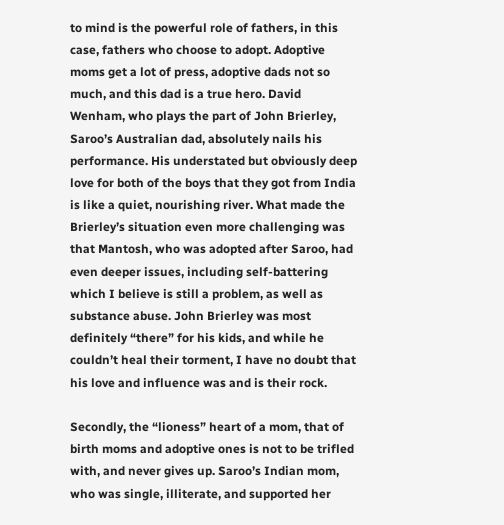to mind is the powerful role of fathers, in this case, fathers who choose to adopt. Adoptive moms get a lot of press, adoptive dads not so much, and this dad is a true hero. David Wenham, who plays the part of John Brierley, Saroo’s Australian dad, absolutely nails his performance. His understated but obviously deep love for both of the boys that they got from India is like a quiet, nourishing river. What made the Brierley’s situation even more challenging was that Mantosh, who was adopted after Saroo, had even deeper issues, including self-battering which I believe is still a problem, as well as substance abuse. John Brierley was most definitely “there” for his kids, and while he couldn’t heal their torment, I have no doubt that his love and influence was and is their rock.

Secondly, the “lioness” heart of a mom, that of birth moms and adoptive ones is not to be trifled with, and never gives up. Saroo’s Indian mom, who was single, illiterate, and supported her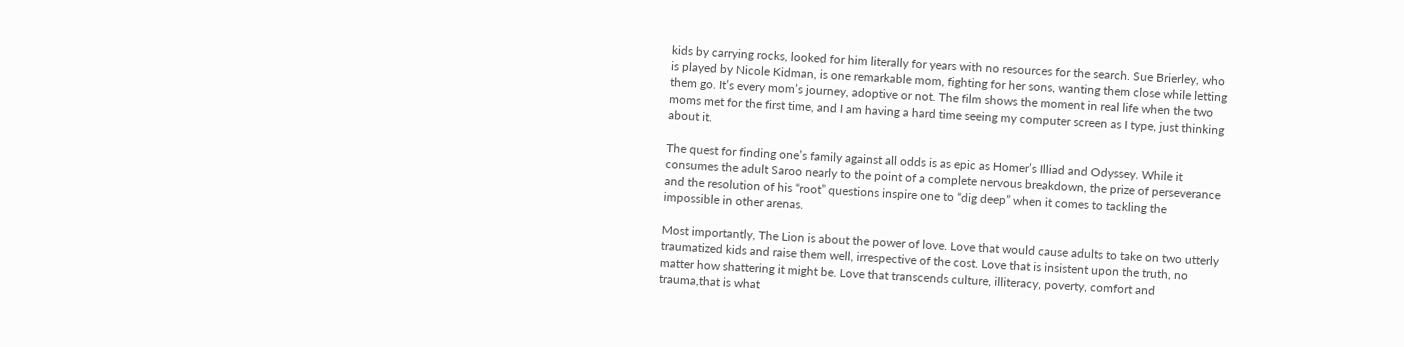kids by carrying rocks, looked for him literally for years with no resources for the search. Sue Brierley, who is played by Nicole Kidman, is one remarkable mom, fighting for her sons, wanting them close while letting them go. It’s every mom’s journey, adoptive or not. The film shows the moment in real life when the two moms met for the first time, and I am having a hard time seeing my computer screen as I type, just thinking about it.

The quest for finding one’s family against all odds is as epic as Homer’s Illiad and Odyssey. While it consumes the adult Saroo nearly to the point of a complete nervous breakdown, the prize of perseverance and the resolution of his “root” questions inspire one to “dig deep” when it comes to tackling the impossible in other arenas.

Most importantly, The Lion is about the power of love. Love that would cause adults to take on two utterly traumatized kids and raise them well, irrespective of the cost. Love that is insistent upon the truth, no matter how shattering it might be. Love that transcends culture, illiteracy, poverty, comfort and trauma,that is what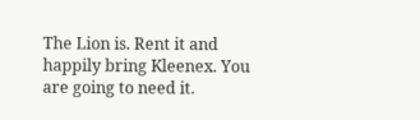The Lion is. Rent it and happily bring Kleenex. You are going to need it.